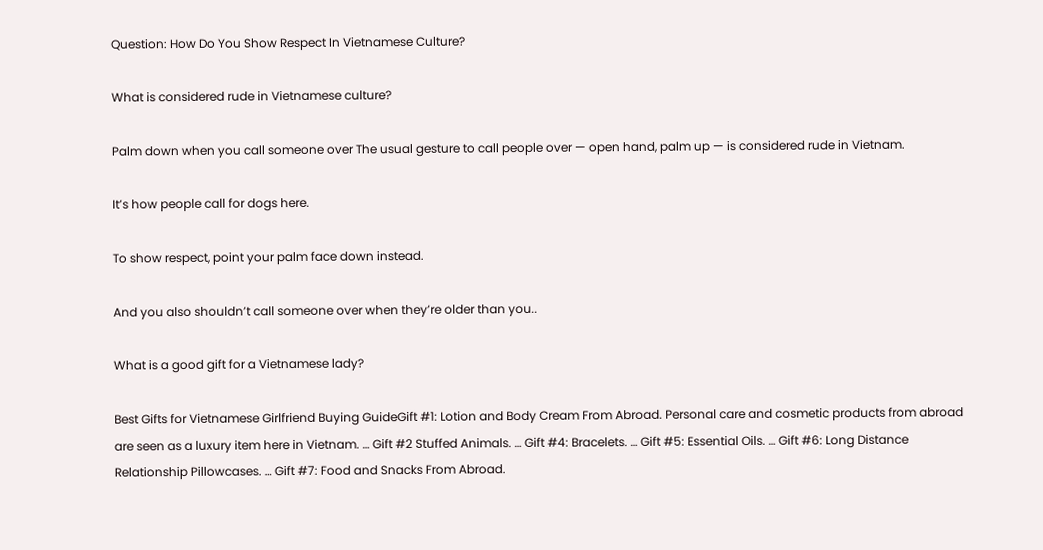Question: How Do You Show Respect In Vietnamese Culture?

What is considered rude in Vietnamese culture?

Palm down when you call someone over The usual gesture to call people over — open hand, palm up — is considered rude in Vietnam.

It’s how people call for dogs here.

To show respect, point your palm face down instead.

And you also shouldn’t call someone over when they’re older than you..

What is a good gift for a Vietnamese lady?

Best Gifts for Vietnamese Girlfriend Buying GuideGift #1: Lotion and Body Cream From Abroad. Personal care and cosmetic products from abroad are seen as a luxury item here in Vietnam. … Gift #2 Stuffed Animals. … Gift #4: Bracelets. … Gift #5: Essential Oils. … Gift #6: Long Distance Relationship Pillowcases. … Gift #7: Food and Snacks From Abroad.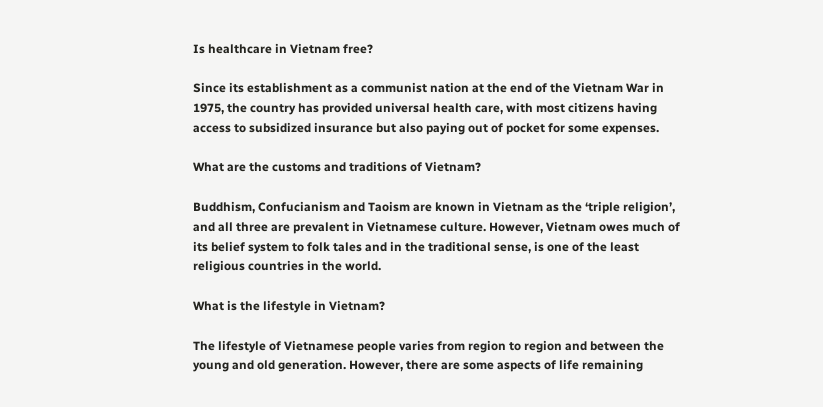Is healthcare in Vietnam free?

Since its establishment as a communist nation at the end of the Vietnam War in 1975, the country has provided universal health care, with most citizens having access to subsidized insurance but also paying out of pocket for some expenses.

What are the customs and traditions of Vietnam?

Buddhism, Confucianism and Taoism are known in Vietnam as the ‘triple religion’, and all three are prevalent in Vietnamese culture. However, Vietnam owes much of its belief system to folk tales and in the traditional sense, is one of the least religious countries in the world.

What is the lifestyle in Vietnam?

The lifestyle of Vietnamese people varies from region to region and between the young and old generation. However, there are some aspects of life remaining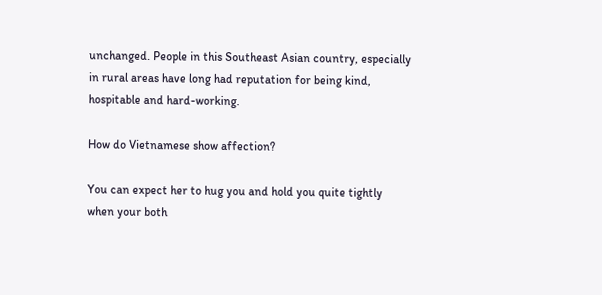unchanged. People in this Southeast Asian country, especially in rural areas have long had reputation for being kind, hospitable and hard-working.

How do Vietnamese show affection?

You can expect her to hug you and hold you quite tightly when your both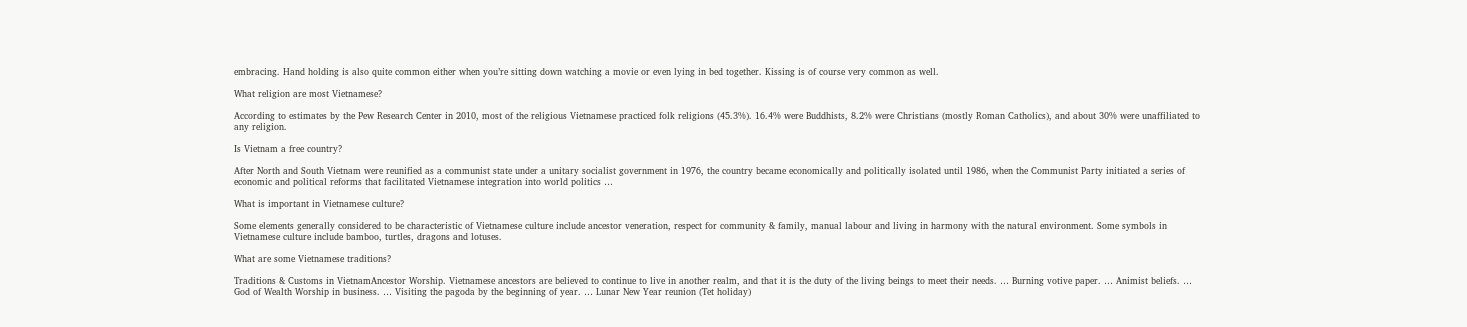embracing. Hand holding is also quite common either when you’re sitting down watching a movie or even lying in bed together. Kissing is of course very common as well.

What religion are most Vietnamese?

According to estimates by the Pew Research Center in 2010, most of the religious Vietnamese practiced folk religions (45.3%). 16.4% were Buddhists, 8.2% were Christians (mostly Roman Catholics), and about 30% were unaffiliated to any religion.

Is Vietnam a free country?

After North and South Vietnam were reunified as a communist state under a unitary socialist government in 1976, the country became economically and politically isolated until 1986, when the Communist Party initiated a series of economic and political reforms that facilitated Vietnamese integration into world politics …

What is important in Vietnamese culture?

Some elements generally considered to be characteristic of Vietnamese culture include ancestor veneration, respect for community & family, manual labour and living in harmony with the natural environment. Some symbols in Vietnamese culture include bamboo, turtles, dragons and lotuses.

What are some Vietnamese traditions?

Traditions & Customs in VietnamAncestor Worship. Vietnamese ancestors are believed to continue to live in another realm, and that it is the duty of the living beings to meet their needs. … Burning votive paper. … Animist beliefs. … God of Wealth Worship in business. … Visiting the pagoda by the beginning of year. … Lunar New Year reunion (Tet holiday)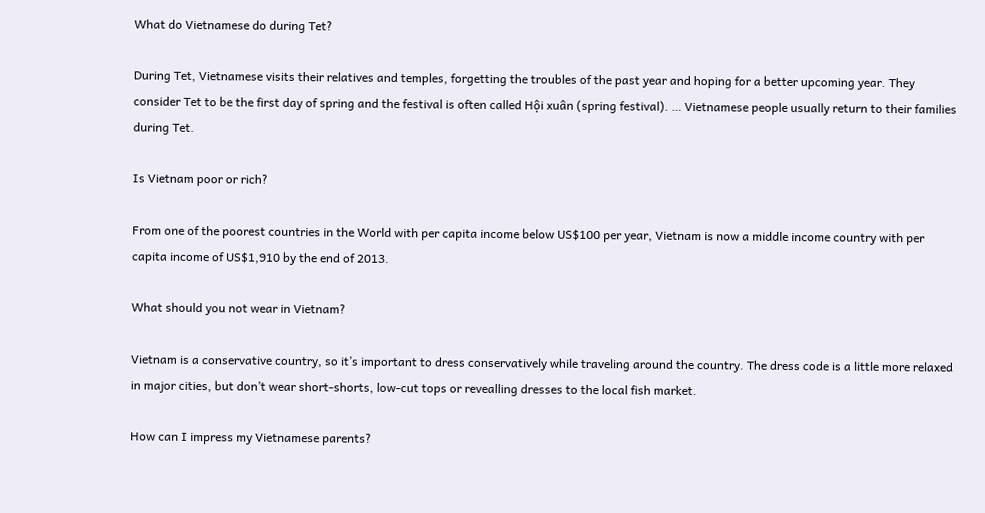What do Vietnamese do during Tet?

During Tet, Vietnamese visits their relatives and temples, forgetting the troubles of the past year and hoping for a better upcoming year. They consider Tet to be the first day of spring and the festival is often called Hội xuân (spring festival). … Vietnamese people usually return to their families during Tet.

Is Vietnam poor or rich?

From one of the poorest countries in the World with per capita income below US$100 per year, Vietnam is now a middle income country with per capita income of US$1,910 by the end of 2013.

What should you not wear in Vietnam?

Vietnam is a conservative country, so it’s important to dress conservatively while traveling around the country. The dress code is a little more relaxed in major cities, but don’t wear short-shorts, low-cut tops or revealling dresses to the local fish market.

How can I impress my Vietnamese parents?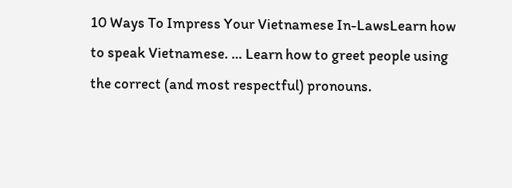10 Ways To Impress Your Vietnamese In-LawsLearn how to speak Vietnamese. … Learn how to greet people using the correct (and most respectful) pronouns.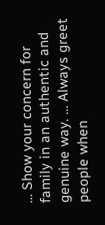… Show your concern for family in an authentic and genuine way. … Always greet people when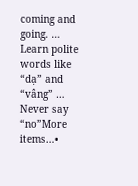coming and going. … Learn polite words like “dạ” and “vâng” … Never say “no”More items…•